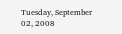Tuesday, September 02, 2008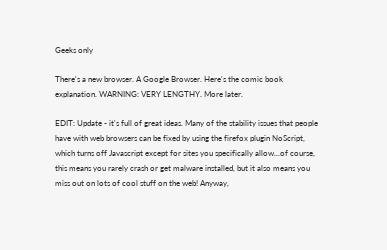Geeks only

There's a new browser. A Google Browser. Here's the comic book explanation. WARNING: VERY LENGTHY. More later.

EDIT: Update - it's full of great ideas. Many of the stability issues that people have with web browsers can be fixed by using the firefox plugin NoScript, which turns off Javascript except for sites you specifically allow...of course, this means you rarely crash or get malware installed, but it also means you miss out on lots of cool stuff on the web! Anyway,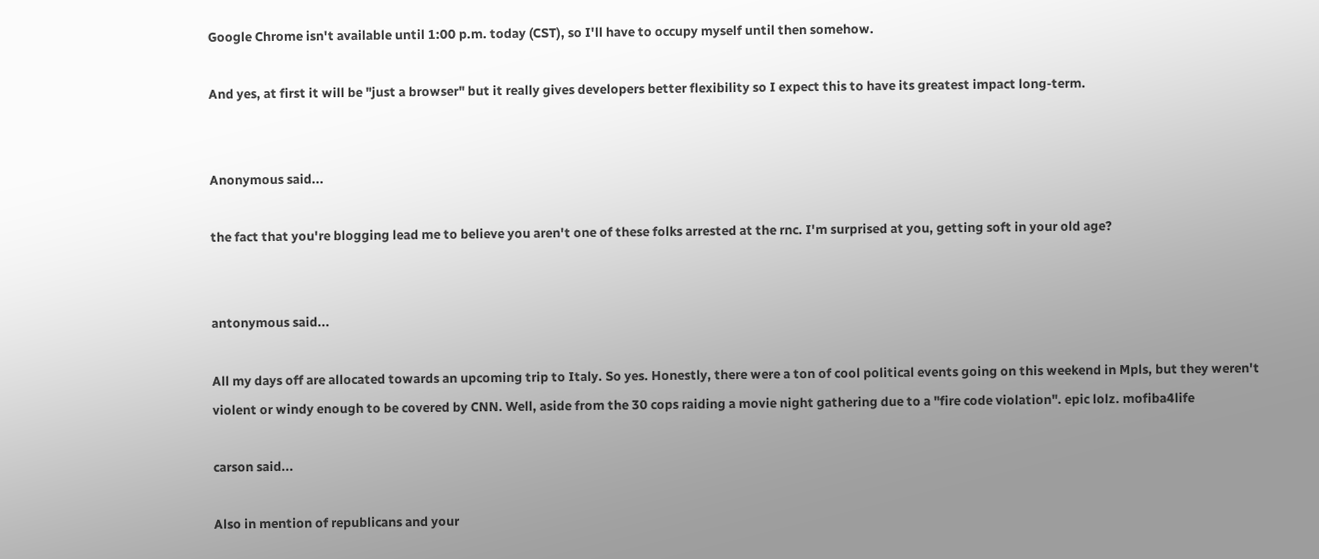Google Chrome isn't available until 1:00 p.m. today (CST), so I'll have to occupy myself until then somehow.

And yes, at first it will be "just a browser" but it really gives developers better flexibility so I expect this to have its greatest impact long-term.


Anonymous said...

the fact that you're blogging lead me to believe you aren't one of these folks arrested at the rnc. I'm surprised at you, getting soft in your old age?


antonymous said...

All my days off are allocated towards an upcoming trip to Italy. So yes. Honestly, there were a ton of cool political events going on this weekend in Mpls, but they weren't violent or windy enough to be covered by CNN. Well, aside from the 30 cops raiding a movie night gathering due to a "fire code violation". epic lolz. mofiba4life

carson said...

Also in mention of republicans and your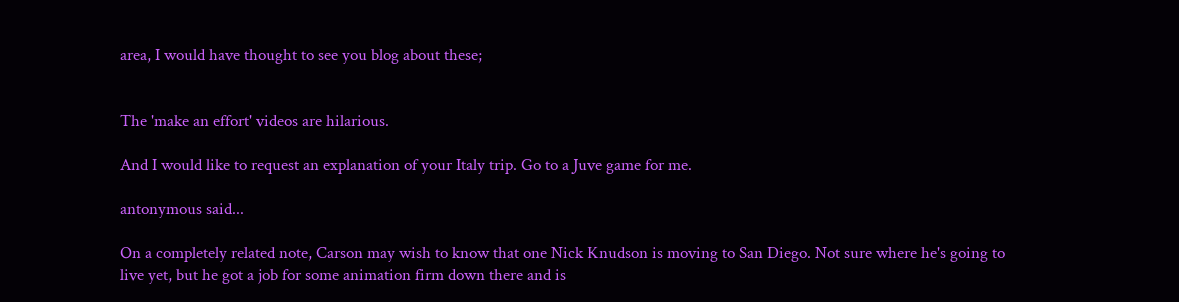area, I would have thought to see you blog about these;


The 'make an effort' videos are hilarious.

And I would like to request an explanation of your Italy trip. Go to a Juve game for me.

antonymous said...

On a completely related note, Carson may wish to know that one Nick Knudson is moving to San Diego. Not sure where he's going to live yet, but he got a job for some animation firm down there and is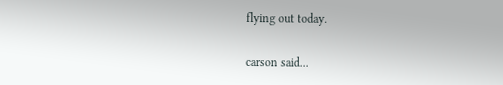flying out today.

carson said...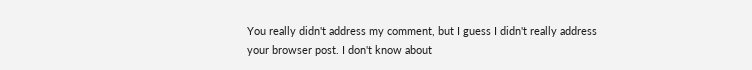You really didn't address my comment, but I guess I didn't really address your browser post. I don't know about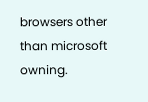browsers other than microsoft owning.